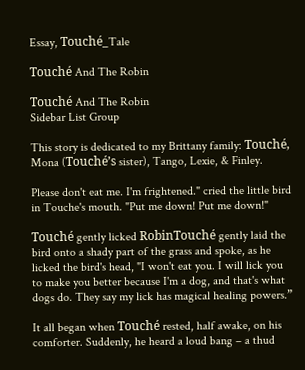Essay, Touché_Tale

Touché And The Robin

Touché And The Robin
Sidebar List Group

This story is dedicated to my Brittany family: Touché, Mona (Touché’s sister), Tango, Lexie, & Finley.

Please don't eat me. I'm frightened." cried the little bird in Touche's mouth. "Put me down! Put me down!"

Touché gently licked RobinTouché gently laid the bird onto a shady part of the grass and spoke, as he licked the bird's head, "I won't eat you. I will lick you to make you better because I'm a dog, and that's what dogs do. They say my lick has magical healing powers.”

It all began when Touché rested, half awake, on his comforter. Suddenly, he heard a loud bang – a thud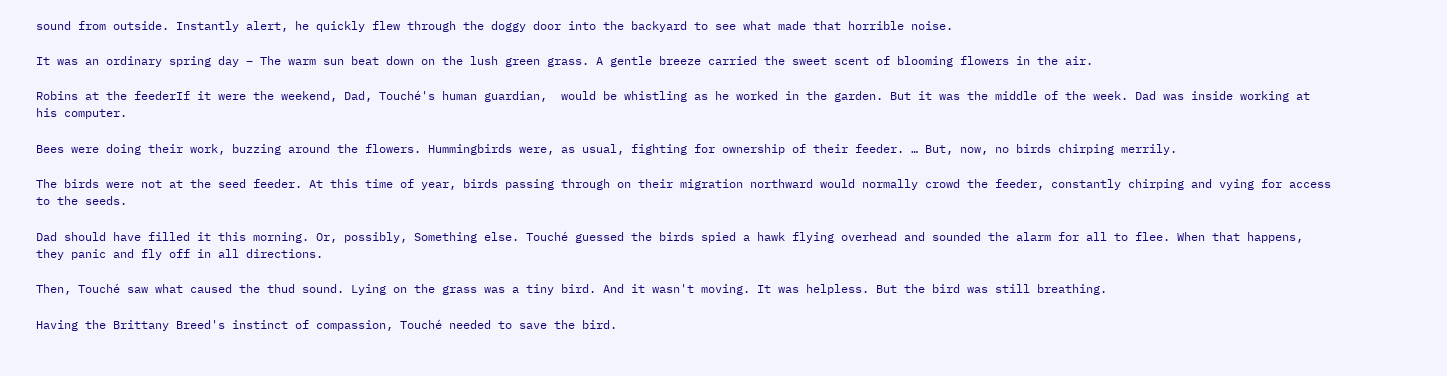sound from outside. Instantly alert, he quickly flew through the doggy door into the backyard to see what made that horrible noise.

It was an ordinary spring day – The warm sun beat down on the lush green grass. A gentle breeze carried the sweet scent of blooming flowers in the air.

Robins at the feederIf it were the weekend, Dad, Touché's human guardian,  would be whistling as he worked in the garden. But it was the middle of the week. Dad was inside working at his computer.

Bees were doing their work, buzzing around the flowers. Hummingbirds were, as usual, fighting for ownership of their feeder. … But, now, no birds chirping merrily.

The birds were not at the seed feeder. At this time of year, birds passing through on their migration northward would normally crowd the feeder, constantly chirping and vying for access to the seeds.

Dad should have filled it this morning. Or, possibly, Something else. Touché guessed the birds spied a hawk flying overhead and sounded the alarm for all to flee. When that happens, they panic and fly off in all directions.

Then, Touché saw what caused the thud sound. Lying on the grass was a tiny bird. And it wasn't moving. It was helpless. But the bird was still breathing.

Having the Brittany Breed's instinct of compassion, Touché needed to save the bird.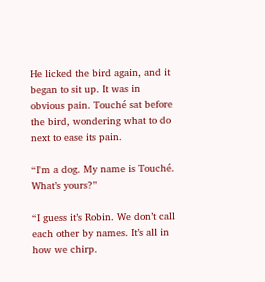He licked the bird again, and it began to sit up. It was in obvious pain. Touché sat before the bird, wondering what to do next to ease its pain.

“I'm a dog. My name is Touché. What’s yours?”

“I guess it’s Robin. We don’t call each other by names. It’s all in how we chirp.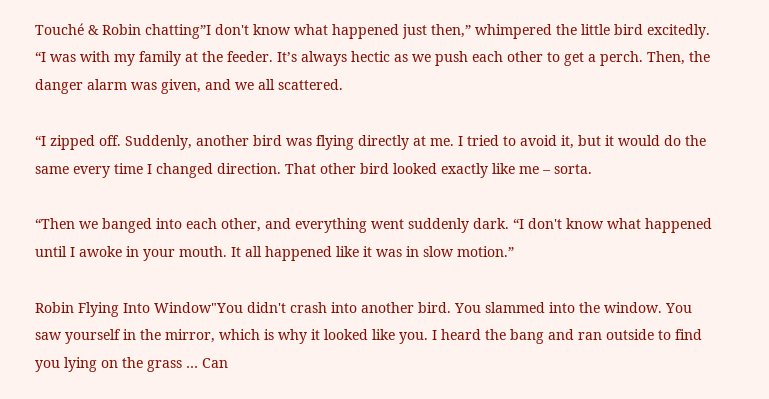Touché & Robin chatting”I don't know what happened just then,” whimpered the little bird excitedly. “I was with my family at the feeder. It’s always hectic as we push each other to get a perch. Then, the danger alarm was given, and we all scattered.

“I zipped off. Suddenly, another bird was flying directly at me. I tried to avoid it, but it would do the same every time I changed direction. That other bird looked exactly like me – sorta.

“Then we banged into each other, and everything went suddenly dark. “I don't know what happened until I awoke in your mouth. It all happened like it was in slow motion.”

Robin Flying Into Window"You didn't crash into another bird. You slammed into the window. You saw yourself in the mirror, which is why it looked like you. I heard the bang and ran outside to find you lying on the grass … Can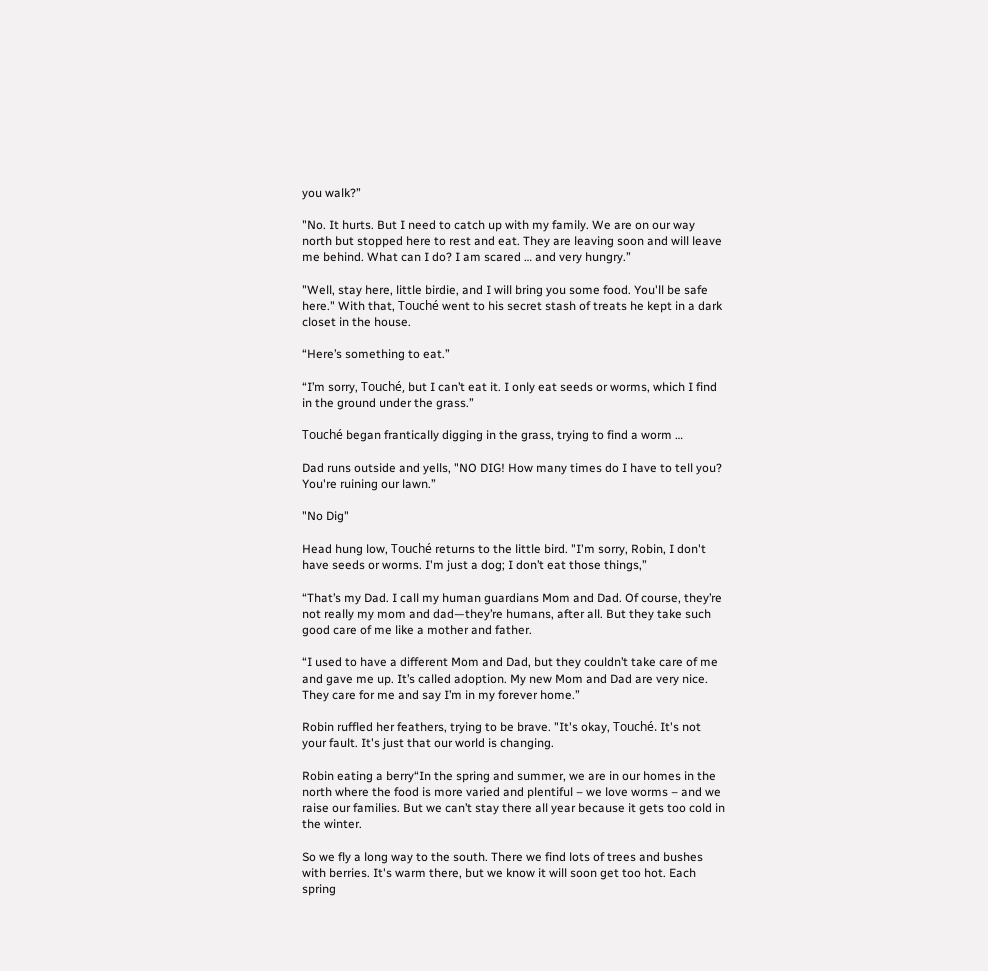you walk?”

"No. It hurts. But I need to catch up with my family. We are on our way north but stopped here to rest and eat. They are leaving soon and will leave me behind. What can I do? I am scared … and very hungry.”

"Well, stay here, little birdie, and I will bring you some food. You'll be safe here." With that, Touché went to his secret stash of treats he kept in a dark closet in the house.

“Here’s something to eat.”

“I’m sorry, Touché, but I can’t eat it. I only eat seeds or worms, which I find in the ground under the grass.”

Touché began frantically digging in the grass, trying to find a worm …

Dad runs outside and yells, "NO DIG! How many times do I have to tell you? You're ruining our lawn.”

"No Dig"

Head hung low, Touché returns to the little bird. "I'm sorry, Robin, I don't have seeds or worms. I'm just a dog; I don’t eat those things,”

“That’s my Dad. I call my human guardians Mom and Dad. Of course, they’re not really my mom and dad—they’re humans, after all. But they take such good care of me like a mother and father.

“I used to have a different Mom and Dad, but they couldn’t take care of me and gave me up. It’s called adoption. My new Mom and Dad are very nice. They care for me and say I’m in my forever home.”

Robin ruffled her feathers, trying to be brave. "It's okay, Touché. It's not your fault. It's just that our world is changing.

Robin eating a berry“In the spring and summer, we are in our homes in the north where the food is more varied and plentiful – we love worms – and we raise our families. But we can’t stay there all year because it gets too cold in the winter.

So we fly a long way to the south. There we find lots of trees and bushes with berries. It's warm there, but we know it will soon get too hot. Each spring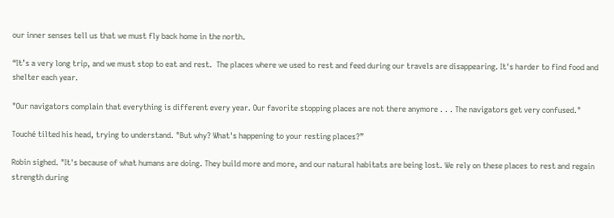our inner senses tell us that we must fly back home in the north.

“It’s a very long trip, and we must stop to eat and rest.  The places where we used to rest and feed during our travels are disappearing. It's harder to find food and shelter each year.

"Our navigators complain that everything is different every year. Our favorite stopping places are not there anymore . . . The navigators get very confused."

Touché tilted his head, trying to understand. "But why? What's happening to your resting places?”

Robin sighed. "It's because of what humans are doing. They build more and more, and our natural habitats are being lost. We rely on these places to rest and regain strength during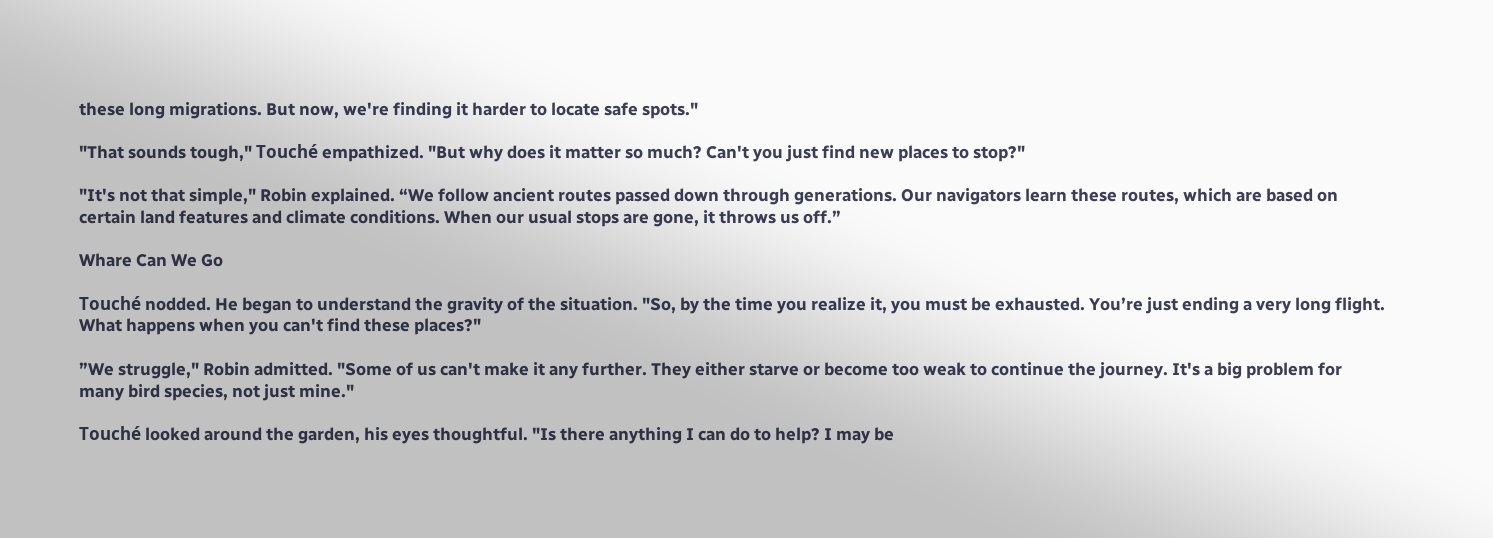these long migrations. But now, we're finding it harder to locate safe spots."

"That sounds tough," Touché empathized. "But why does it matter so much? Can't you just find new places to stop?"

"It's not that simple," Robin explained. “We follow ancient routes passed down through generations. Our navigators learn these routes, which are based on certain land features and climate conditions. When our usual stops are gone, it throws us off.”

Whare Can We Go

Touché nodded. He began to understand the gravity of the situation. "So, by the time you realize it, you must be exhausted. You’re just ending a very long flight. What happens when you can't find these places?"

”We struggle," Robin admitted. "Some of us can't make it any further. They either starve or become too weak to continue the journey. It's a big problem for many bird species, not just mine."

Touché looked around the garden, his eyes thoughtful. "Is there anything I can do to help? I may be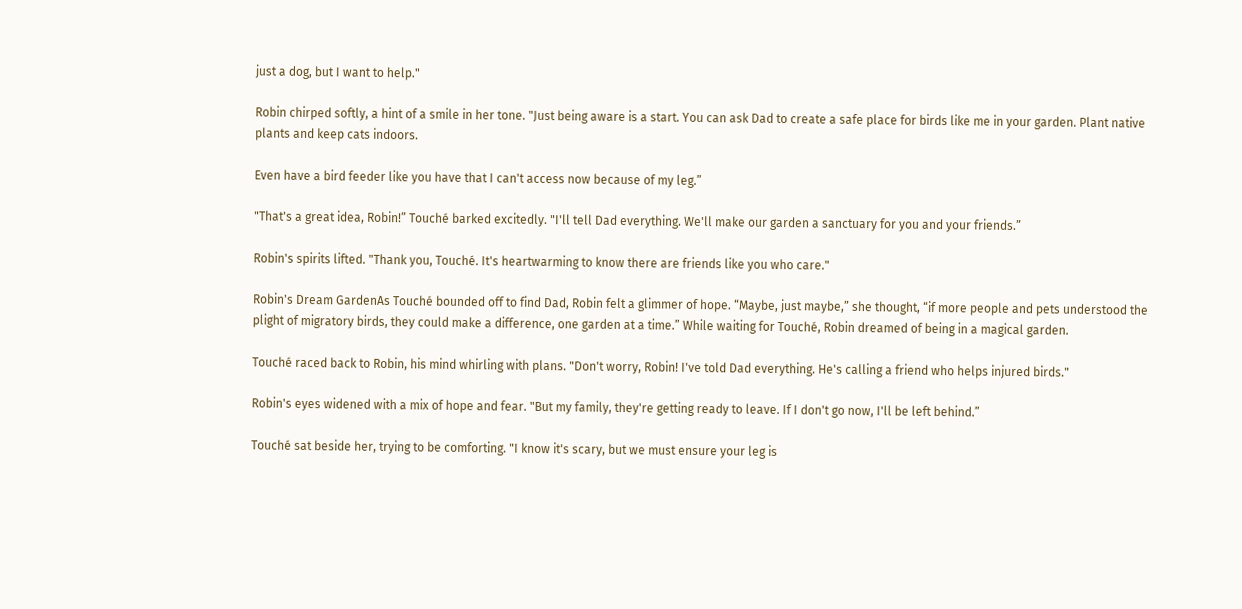just a dog, but I want to help."

Robin chirped softly, a hint of a smile in her tone. "Just being aware is a start. You can ask Dad to create a safe place for birds like me in your garden. Plant native plants and keep cats indoors.

Even have a bird feeder like you have that I can't access now because of my leg.”

"That's a great idea, Robin!” Touché barked excitedly. "I'll tell Dad everything. We'll make our garden a sanctuary for you and your friends.”

Robin's spirits lifted. "Thank you, Touché. It's heartwarming to know there are friends like you who care."

Robin's Dream GardenAs Touché bounded off to find Dad, Robin felt a glimmer of hope. “Maybe, just maybe,” she thought, “if more people and pets understood the plight of migratory birds, they could make a difference, one garden at a time.” While waiting for Touché, Robin dreamed of being in a magical garden.

Touché raced back to Robin, his mind whirling with plans. "Don't worry, Robin! I've told Dad everything. He's calling a friend who helps injured birds."

Robin's eyes widened with a mix of hope and fear. "But my family, they're getting ready to leave. If I don't go now, I'll be left behind.”

Touché sat beside her, trying to be comforting. "I know it's scary, but we must ensure your leg is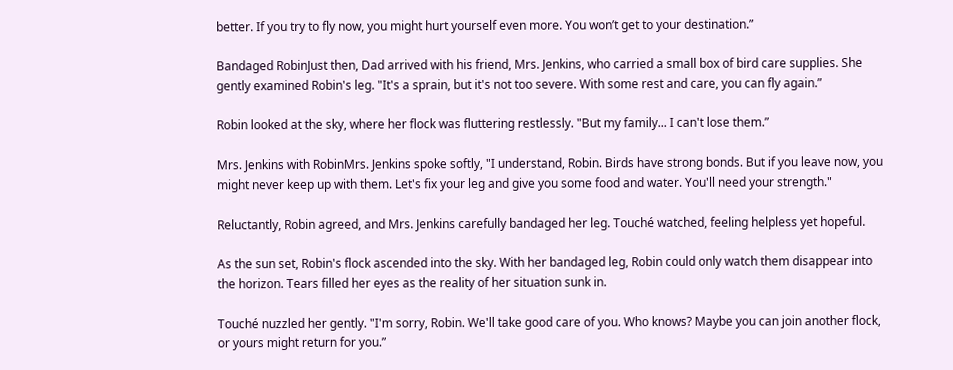better. If you try to fly now, you might hurt yourself even more. You won’t get to your destination.”

Bandaged RobinJust then, Dad arrived with his friend, Mrs. Jenkins, who carried a small box of bird care supplies. She gently examined Robin's leg. "It's a sprain, but it's not too severe. With some rest and care, you can fly again.”

Robin looked at the sky, where her flock was fluttering restlessly. "But my family... I can't lose them.”

Mrs. Jenkins with RobinMrs. Jenkins spoke softly, "I understand, Robin. Birds have strong bonds. But if you leave now, you might never keep up with them. Let's fix your leg and give you some food and water. You'll need your strength."

Reluctantly, Robin agreed, and Mrs. Jenkins carefully bandaged her leg. Touché watched, feeling helpless yet hopeful.

As the sun set, Robin's flock ascended into the sky. With her bandaged leg, Robin could only watch them disappear into the horizon. Tears filled her eyes as the reality of her situation sunk in.

Touché nuzzled her gently. "I'm sorry, Robin. We'll take good care of you. Who knows? Maybe you can join another flock, or yours might return for you.”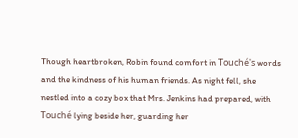Though heartbroken, Robin found comfort in Touché's words and the kindness of his human friends. As night fell, she nestled into a cozy box that Mrs. Jenkins had prepared, with Touché lying beside her, guarding her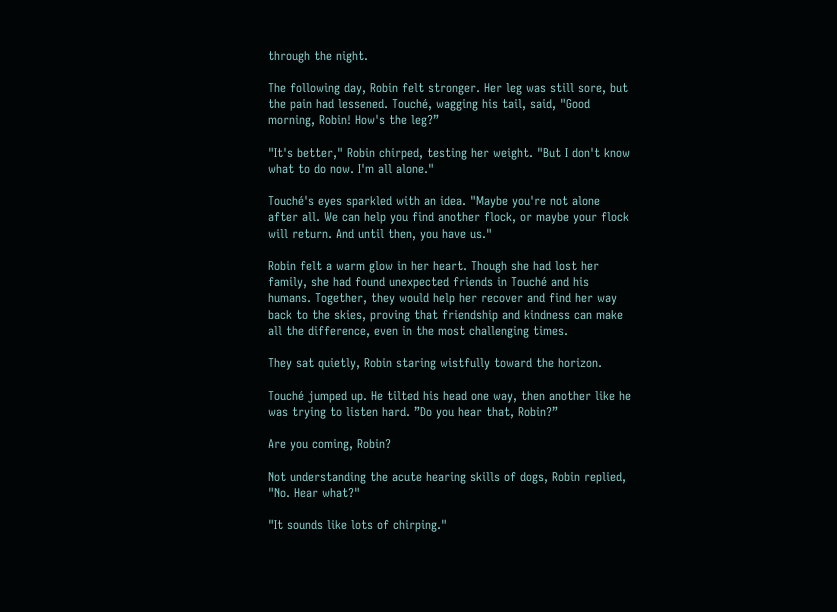through the night.

The following day, Robin felt stronger. Her leg was still sore, but the pain had lessened. Touché, wagging his tail, said, "Good morning, Robin! How's the leg?”

"It's better," Robin chirped, testing her weight. "But I don't know what to do now. I'm all alone."

Touché's eyes sparkled with an idea. "Maybe you're not alone after all. We can help you find another flock, or maybe your flock will return. And until then, you have us."

Robin felt a warm glow in her heart. Though she had lost her family, she had found unexpected friends in Touché and his humans. Together, they would help her recover and find her way back to the skies, proving that friendship and kindness can make all the difference, even in the most challenging times.

They sat quietly, Robin staring wistfully toward the horizon.

Touché jumped up. He tilted his head one way, then another like he was trying to listen hard. ”Do you hear that, Robin?”

Are you coming, Robin?

Not understanding the acute hearing skills of dogs, Robin replied, "No. Hear what?"

"It sounds like lots of chirping."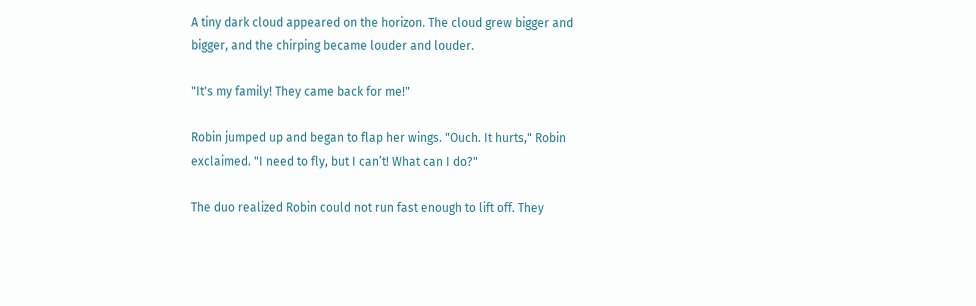A tiny dark cloud appeared on the horizon. The cloud grew bigger and bigger, and the chirping became louder and louder.

"It's my family! They came back for me!"

Robin jumped up and began to flap her wings. "Ouch. It hurts," Robin exclaimed. "I need to fly, but I can’t! What can I do?"

The duo realized Robin could not run fast enough to lift off. They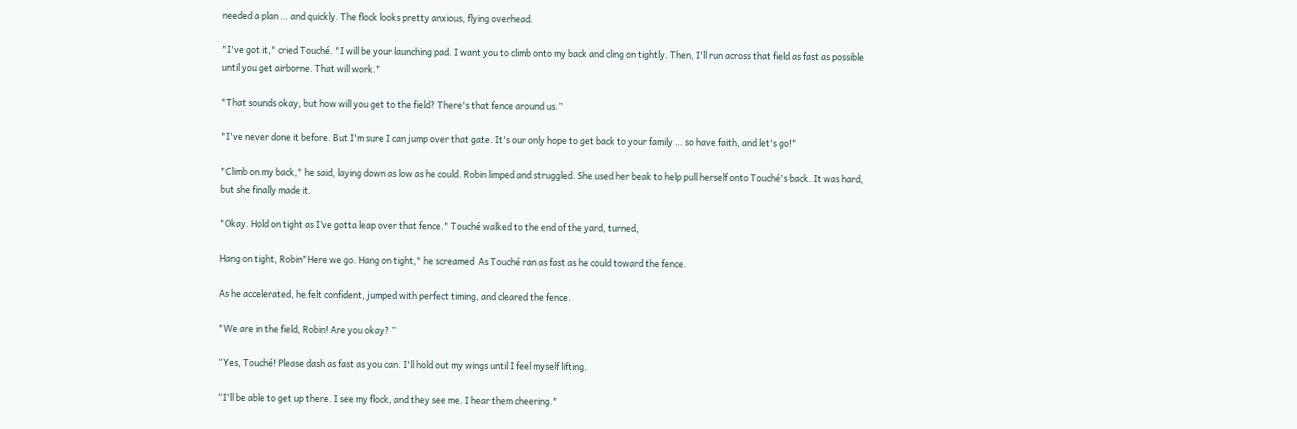needed a plan … and quickly. The flock looks pretty anxious, flying overhead.

"I've got it," cried Touché. "I will be your launching pad. I want you to climb onto my back and cling on tightly. Then, I'll run across that field as fast as possible until you get airborne. That will work."

"That sounds okay, but how will you get to the field? There's that fence around us.”

"I've never done it before. But I'm sure I can jump over that gate. It's our only hope to get back to your family … so have faith, and let's go!"

"Climb on my back," he said, laying down as low as he could. Robin limped and struggled. She used her beak to help pull herself onto Touché's back. It was hard, but she finally made it.

"Okay. Hold on tight as I’ve gotta leap over that fence." Touché walked to the end of the yard, turned,

Hang on tight, Robin"Here we go. Hang on tight," he screamed  As Touché ran as fast as he could toward the fence.

As he accelerated, he felt confident, jumped with perfect timing, and cleared the fence.

"We are in the field, Robin! Are you okay? ”

“Yes, Touché! Please dash as fast as you can. I'll hold out my wings until I feel myself lifting.

“I'll be able to get up there. I see my flock, and they see me. I hear them cheering."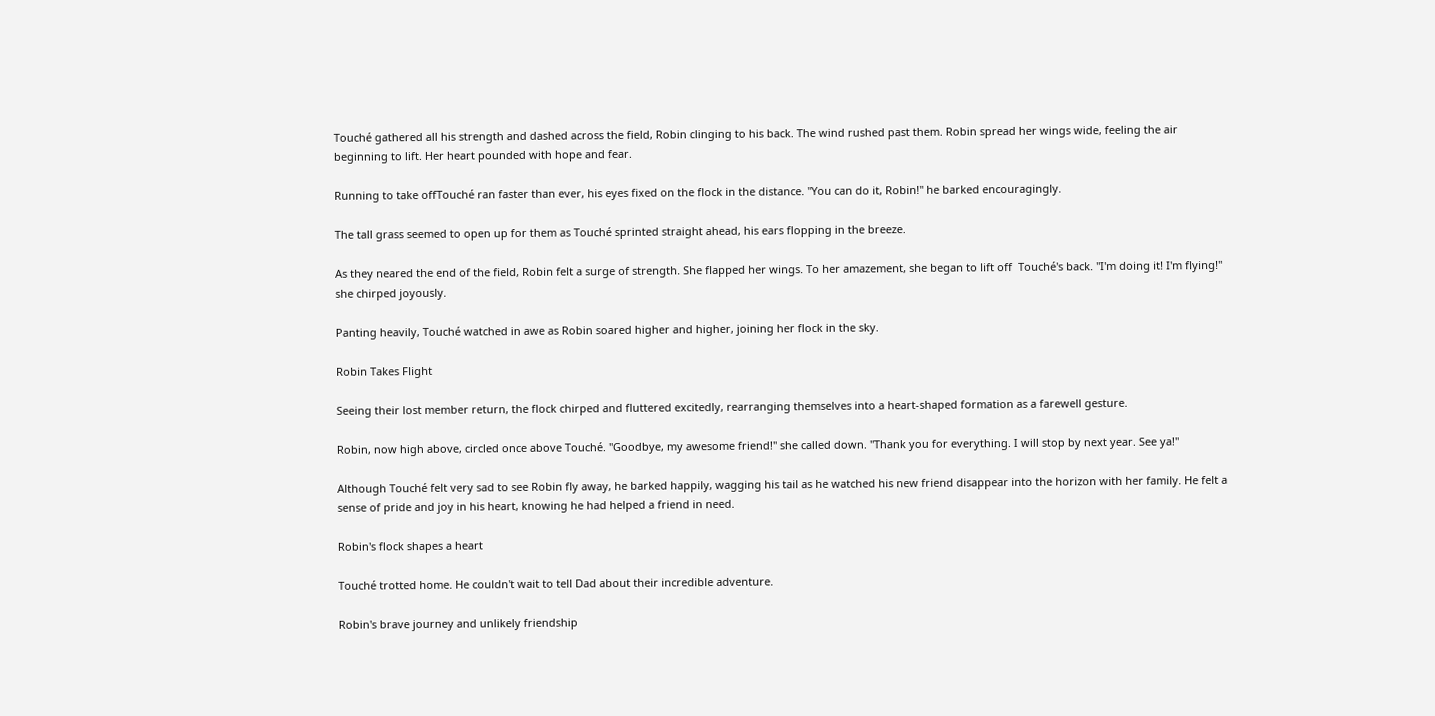Touché gathered all his strength and dashed across the field, Robin clinging to his back. The wind rushed past them. Robin spread her wings wide, feeling the air beginning to lift. Her heart pounded with hope and fear.

Running to take offTouché ran faster than ever, his eyes fixed on the flock in the distance. "You can do it, Robin!" he barked encouragingly.

The tall grass seemed to open up for them as Touché sprinted straight ahead, his ears flopping in the breeze.

As they neared the end of the field, Robin felt a surge of strength. She flapped her wings. To her amazement, she began to lift off  Touché's back. "I'm doing it! I'm flying!" she chirped joyously.

Panting heavily, Touché watched in awe as Robin soared higher and higher, joining her flock in the sky.

Robin Takes Flight

Seeing their lost member return, the flock chirped and fluttered excitedly, rearranging themselves into a heart-shaped formation as a farewell gesture.

Robin, now high above, circled once above Touché. "Goodbye, my awesome friend!" she called down. "Thank you for everything. I will stop by next year. See ya!"

Although Touché felt very sad to see Robin fly away, he barked happily, wagging his tail as he watched his new friend disappear into the horizon with her family. He felt a sense of pride and joy in his heart, knowing he had helped a friend in need.

Robin's flock shapes a heart

Touché trotted home. He couldn't wait to tell Dad about their incredible adventure.

Robin's brave journey and unlikely friendship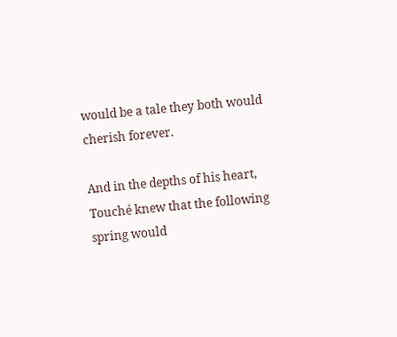would be a tale they both would cherish forever.

And in the depths of his heart, Touché knew that the following spring would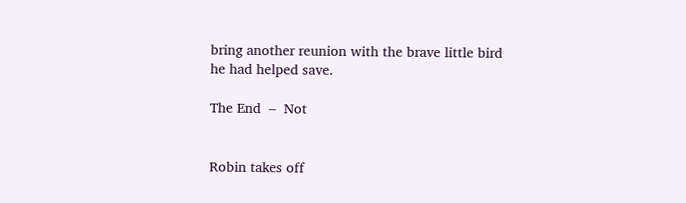bring another reunion with the brave little bird he had helped save.

The End  –  Not


Robin takes off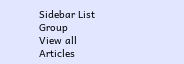Sidebar List Group
View all Articles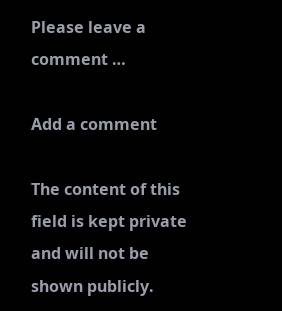Please leave a comment …

Add a comment

The content of this field is kept private and will not be shown publicly.